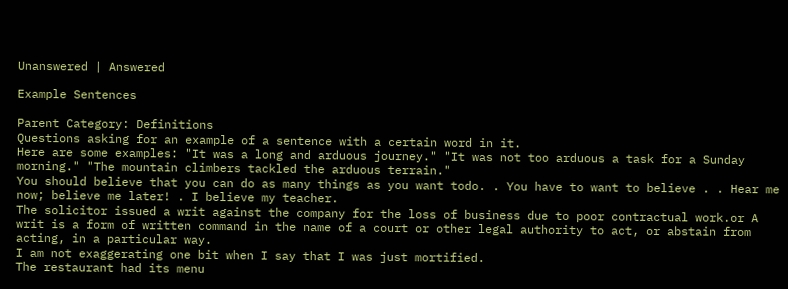Unanswered | Answered

Example Sentences

Parent Category: Definitions
Questions asking for an example of a sentence with a certain word in it.
Here are some examples: "It was a long and arduous journey." "It was not too arduous a task for a Sunday morning." "The mountain climbers tackled the arduous terrain."
You should believe that you can do as many things as you want todo. . You have to want to believe . . Hear me now; believe me later! . I believe my teacher.
The solicitor issued a writ against the company for the loss of business due to poor contractual work.or A writ is a form of written command in the name of a court or other legal authority to act, or abstain from acting, in a particular way.
I am not exaggerating one bit when I say that I was just mortified.
The restaurant had its menu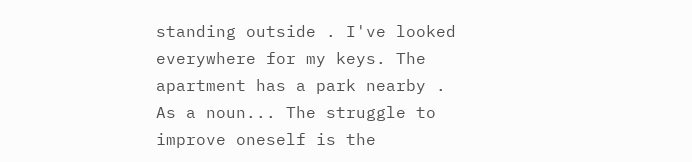standing outside . I've looked everywhere for my keys. The apartment has a park nearby .
As a noun... The struggle to improve oneself is the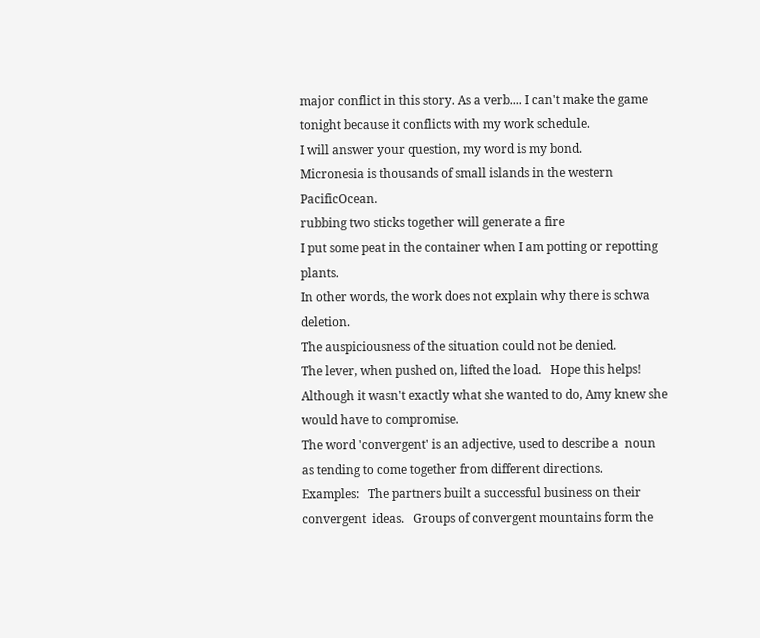major conflict in this story. As a verb.... I can't make the game tonight because it conflicts with my work schedule.
I will answer your question, my word is my bond.
Micronesia is thousands of small islands in the western PacificOcean.
rubbing two sticks together will generate a fire
I put some peat in the container when I am potting or repotting plants.
In other words, the work does not explain why there is schwa deletion.
The auspiciousness of the situation could not be denied.
The lever, when pushed on, lifted the load.   Hope this helps!
Although it wasn't exactly what she wanted to do, Amy knew she  would have to compromise.
The word 'convergent' is an adjective, used to describe a  noun as tending to come together from different directions.    Examples:   The partners built a successful business on their convergent  ideas.   Groups of convergent mountains form the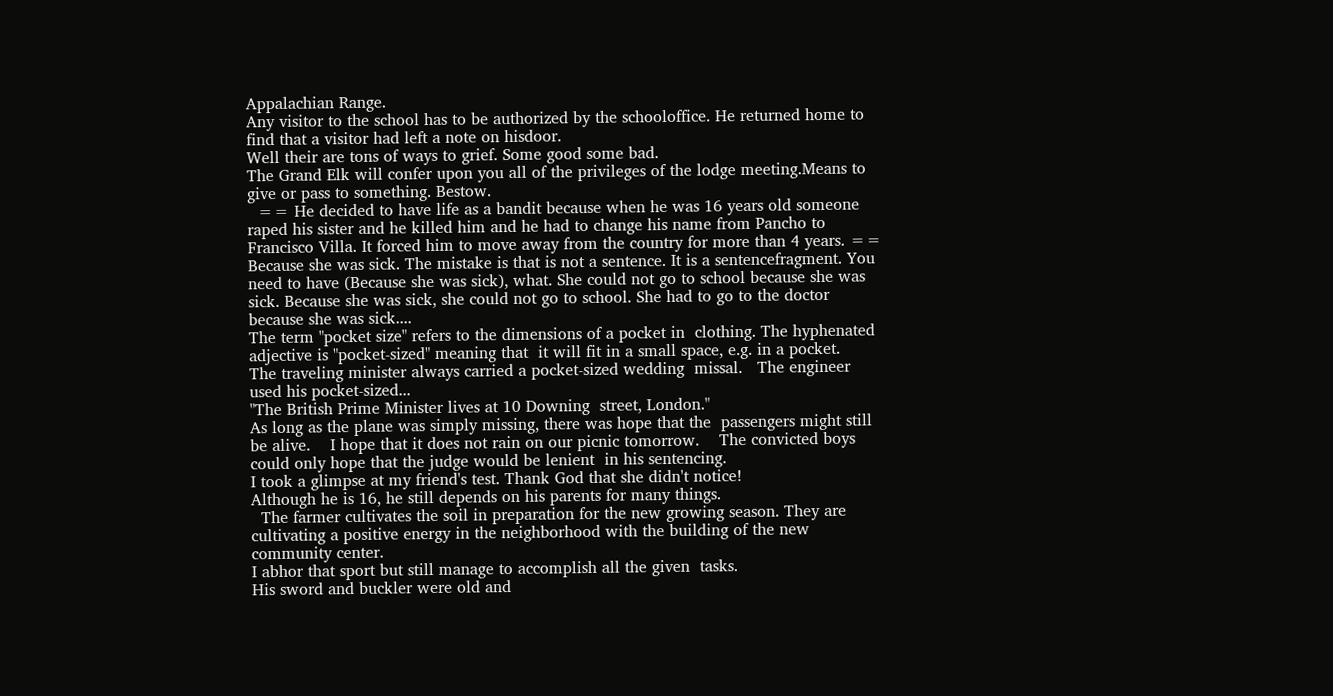Appalachian Range.
Any visitor to the school has to be authorized by the schooloffice. He returned home to find that a visitor had left a note on hisdoor.
Well their are tons of ways to grief. Some good some bad.
The Grand Elk will confer upon you all of the privileges of the lodge meeting.Means to give or pass to something. Bestow.
  == He decided to have life as a bandit because when he was 16 years old someone raped his sister and he killed him and he had to change his name from Pancho to Francisco Villa. It forced him to move away from the country for more than 4 years. ==
Because she was sick. The mistake is that is not a sentence. It is a sentencefragment. You need to have (Because she was sick), what. She could not go to school because she was sick. Because she was sick, she could not go to school. She had to go to the doctor because she was sick....
The term "pocket size" refers to the dimensions of a pocket in  clothing. The hyphenated adjective is "pocket-sized" meaning that  it will fit in a small space, e.g. in a pocket.    The traveling minister always carried a pocket-sized wedding  missal.   The engineer used his pocket-sized...
"The British Prime Minister lives at 10 Downing  street, London."
As long as the plane was simply missing, there was hope that the  passengers might still be alive.    I hope that it does not rain on our picnic tomorrow.    The convicted boys could only hope that the judge would be lenient  in his sentencing.
I took a glimpse at my friend's test. Thank God that she didn't notice!
Although he is 16, he still depends on his parents for many things.
  The farmer cultivates the soil in preparation for the new growing season. They are cultivating a positive energy in the neighborhood with the building of the new community center.
I abhor that sport but still manage to accomplish all the given  tasks.
His sword and buckler were old and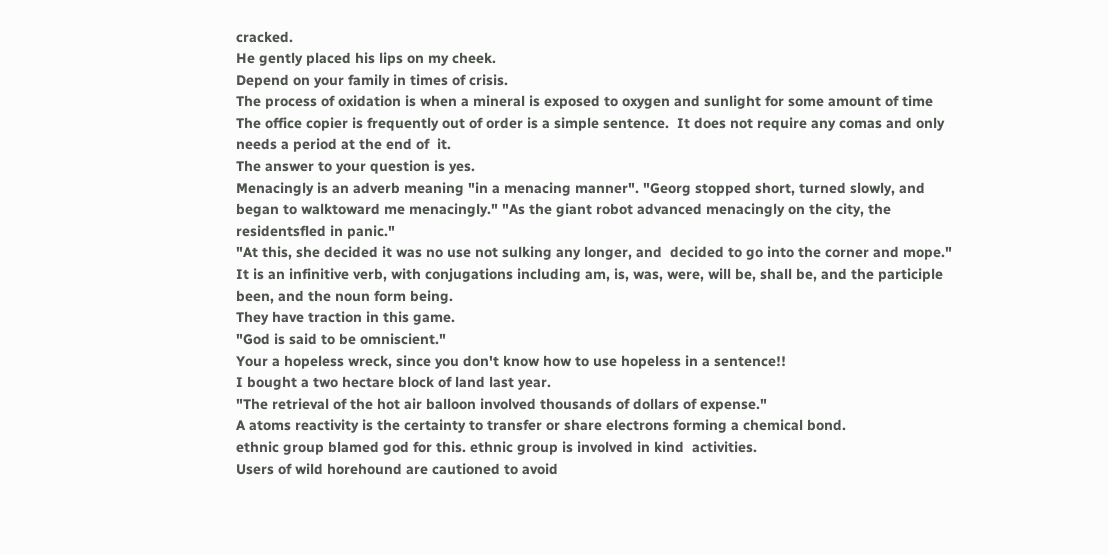cracked.
He gently placed his lips on my cheek.
Depend on your family in times of crisis.
The process of oxidation is when a mineral is exposed to oxygen and sunlight for some amount of time
The office copier is frequently out of order is a simple sentence.  It does not require any comas and only needs a period at the end of  it.
The answer to your question is yes.
Menacingly is an adverb meaning "in a menacing manner". "Georg stopped short, turned slowly, and began to walktoward me menacingly." "As the giant robot advanced menacingly on the city, the residentsfled in panic."
"At this, she decided it was no use not sulking any longer, and  decided to go into the corner and mope."
It is an infinitive verb, with conjugations including am, is, was, were, will be, shall be, and the participle been, and the noun form being.
They have traction in this game.
"God is said to be omniscient."
Your a hopeless wreck, since you don't know how to use hopeless in a sentence!!
I bought a two hectare block of land last year.
"The retrieval of the hot air balloon involved thousands of dollars of expense."
A atoms reactivity is the certainty to transfer or share electrons forming a chemical bond.
ethnic group blamed god for this. ethnic group is involved in kind  activities.
Users of wild horehound are cautioned to avoid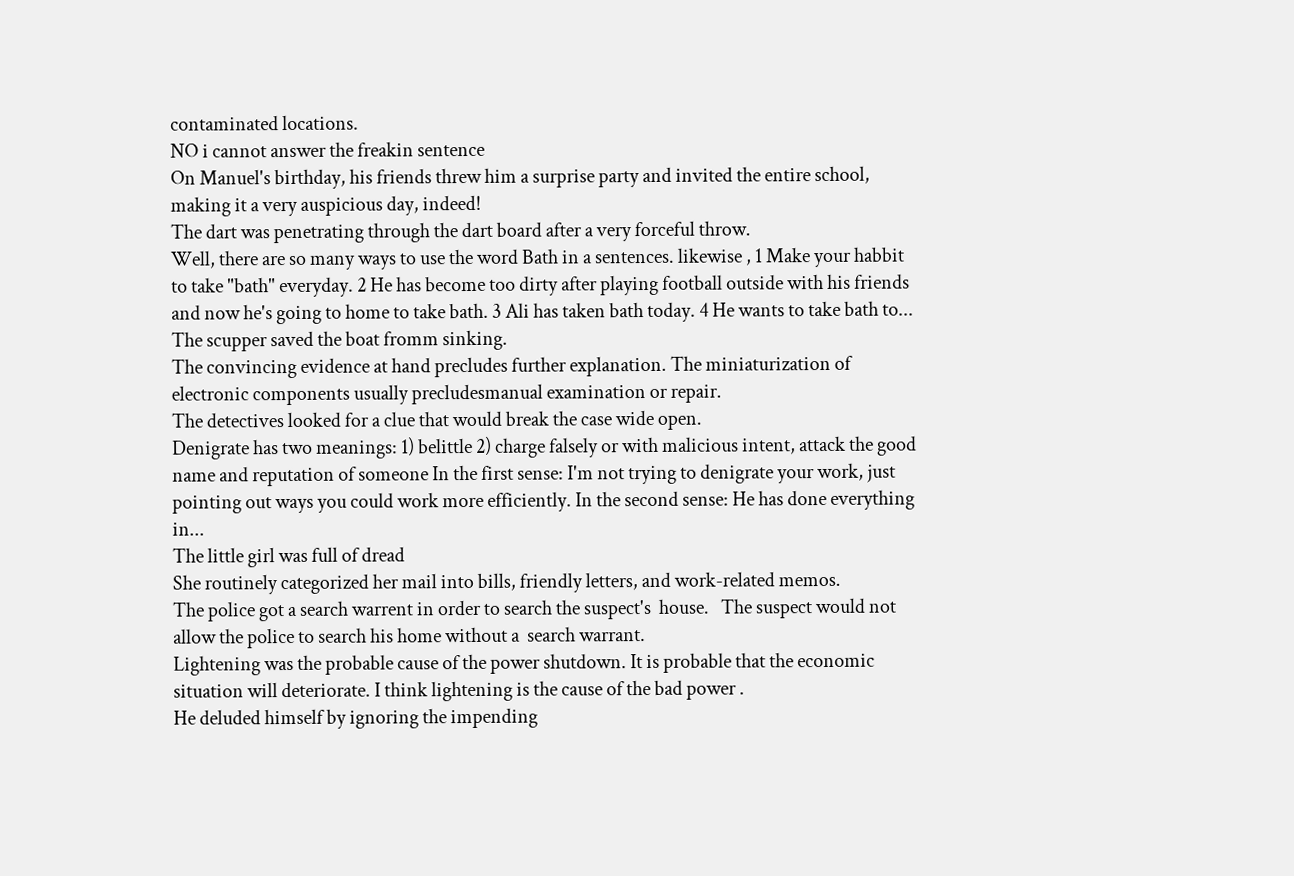contaminated locations.
NO i cannot answer the freakin sentence
On Manuel's birthday, his friends threw him a surprise party and invited the entire school, making it a very auspicious day, indeed!
The dart was penetrating through the dart board after a very forceful throw.
Well, there are so many ways to use the word Bath in a sentences. likewise , 1 Make your habbit to take "bath" everyday. 2 He has become too dirty after playing football outside with his friends and now he's going to home to take bath. 3 Ali has taken bath today. 4 He wants to take bath to...
The scupper saved the boat fromm sinking.
The convincing evidence at hand precludes further explanation. The miniaturization of electronic components usually precludesmanual examination or repair.
The detectives looked for a clue that would break the case wide open.
Denigrate has two meanings: 1) belittle 2) charge falsely or with malicious intent, attack the good name and reputation of someone In the first sense: I'm not trying to denigrate your work, just pointing out ways you could work more efficiently. In the second sense: He has done everything in...
The little girl was full of dread
She routinely categorized her mail into bills, friendly letters, and work-related memos.
The police got a search warrent in order to search the suspect's  house.   The suspect would not allow the police to search his home without a  search warrant.
Lightening was the probable cause of the power shutdown. It is probable that the economic situation will deteriorate. I think lightening is the cause of the bad power .
He deluded himself by ignoring the impending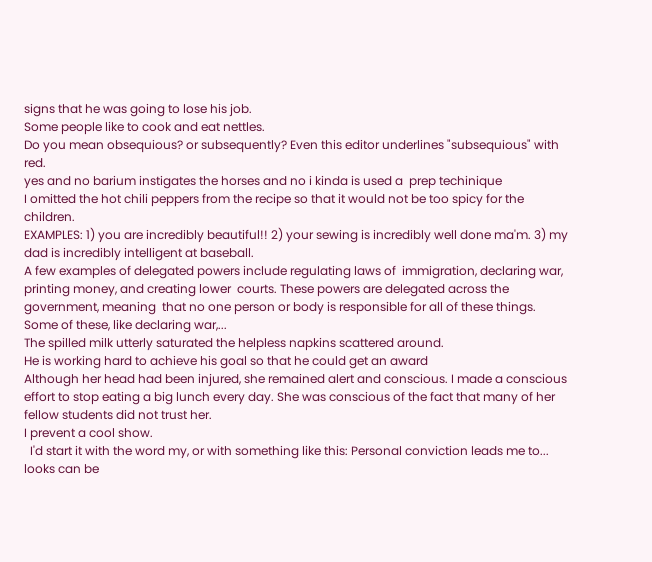signs that he was going to lose his job.
Some people like to cook and eat nettles.
Do you mean obsequious? or subsequently? Even this editor underlines "subsequious" with red.
yes and no barium instigates the horses and no i kinda is used a  prep techinique
I omitted the hot chili peppers from the recipe so that it would not be too spicy for the children.
EXAMPLES: 1) you are incredibly beautiful!! 2) your sewing is incredibly well done ma'm. 3) my dad is incredibly intelligent at baseball.
A few examples of delegated powers include regulating laws of  immigration, declaring war, printing money, and creating lower  courts. These powers are delegated across the government, meaning  that no one person or body is responsible for all of these things.  Some of these, like declaring war,...
The spilled milk utterly saturated the helpless napkins scattered around.
He is working hard to achieve his goal so that he could get an award
Although her head had been injured, she remained alert and conscious. I made a conscious effort to stop eating a big lunch every day. She was conscious of the fact that many of her fellow students did not trust her.
I prevent a cool show.
  I'd start it with the word my, or with something like this: Personal conviction leads me to...
looks can be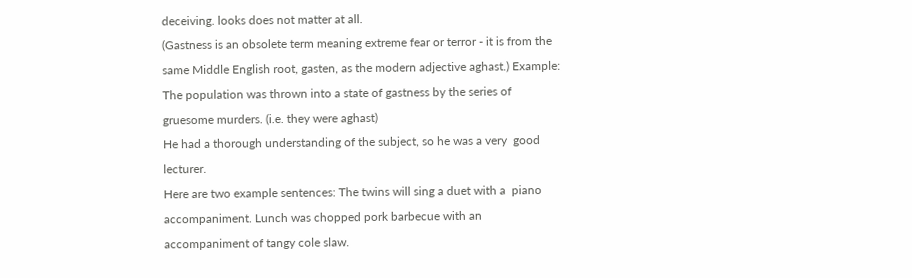deceiving. looks does not matter at all.
(Gastness is an obsolete term meaning extreme fear or terror - it is from the same Middle English root, gasten, as the modern adjective aghast.) Example: The population was thrown into a state of gastness by the series of gruesome murders. (i.e. they were aghast)
He had a thorough understanding of the subject, so he was a very  good lecturer.
Here are two example sentences: The twins will sing a duet with a  piano accompaniment. Lunch was chopped pork barbecue with an  accompaniment of tangy cole slaw.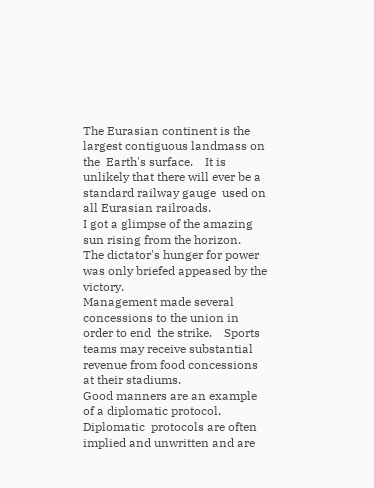The Eurasian continent is the largest contiguous landmass on the  Earth's surface.    It is unlikely that there will ever be a standard railway gauge  used on all Eurasian railroads.
I got a glimpse of the amazing sun rising from the horizon.
The dictator's hunger for power was only briefed appeased by the victory.
Management made several concessions to the union in order to end  the strike.    Sports teams may receive substantial revenue from food concessions  at their stadiums.
Good manners are an example of a diplomatic protocol. Diplomatic  protocols are often implied and unwritten and are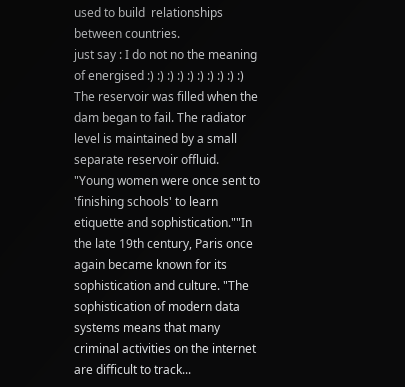used to build  relationships between countries.
just say : I do not no the meaning of energised :) :) :) :) :) :) :) :) :) :)
The reservoir was filled when the dam began to fail. The radiator level is maintained by a small separate reservoir offluid.
"Young women were once sent to 'finishing schools' to learn etiquette and sophistication.""In the late 19th century, Paris once again became known for its sophistication and culture. "The sophistication of modern data systems means that many criminal activities on the internet are difficult to track...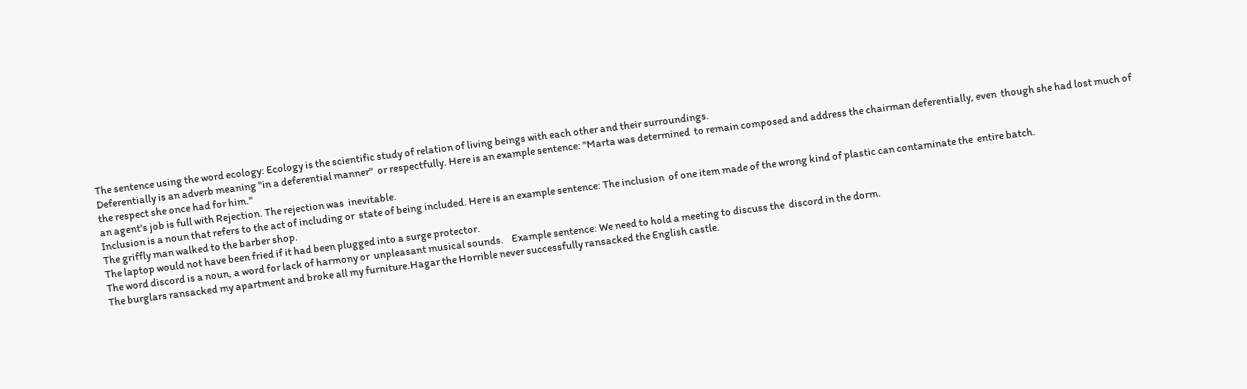The sentence using the word ecology: Ecology is the scientific study of relation of living beings with each other and their surroundings.
Deferentially is an adverb meaning "in a deferential manner"  or respectfully. Here is an example sentence: "Marta was determined  to remain composed and address the chairman deferentially, even  though she had lost much of the respect she once had for him."
an agent's job is full with Rejection. The rejection was  inevitable.
Inclusion is a noun that refers to the act of including or  state of being included. Here is an example sentence: The inclusion  of one item made of the wrong kind of plastic can contaminate the  entire batch.
The griffly man walked to the barber shop.
The laptop would not have been fried if it had been plugged into a surge protector.
The word discord is a noun, a word for lack of harmony or  unpleasant musical sounds.    Example sentence: We need to hold a meeting to discuss the  discord in the dorm.
The burglars ransacked my apartment and broke all my furniture.Hagar the Horrible never successfully ransacked the English castle.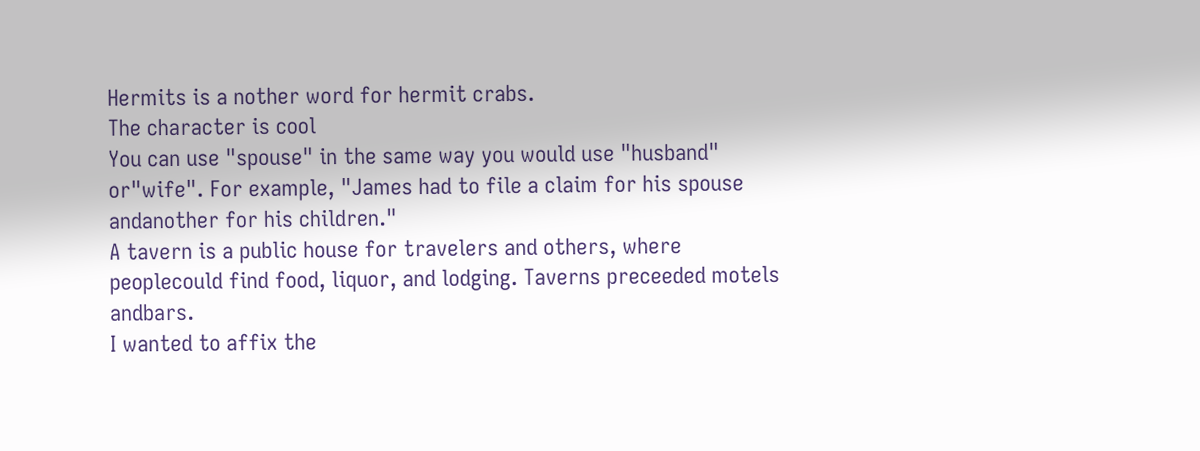Hermits is a nother word for hermit crabs.
The character is cool
You can use "spouse" in the same way you would use "husband" or"wife". For example, "James had to file a claim for his spouse andanother for his children."
A tavern is a public house for travelers and others, where peoplecould find food, liquor, and lodging. Taverns preceeded motels andbars.
I wanted to affix the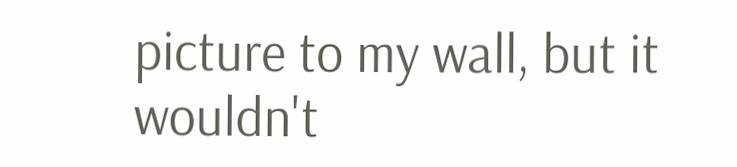picture to my wall, but it wouldn't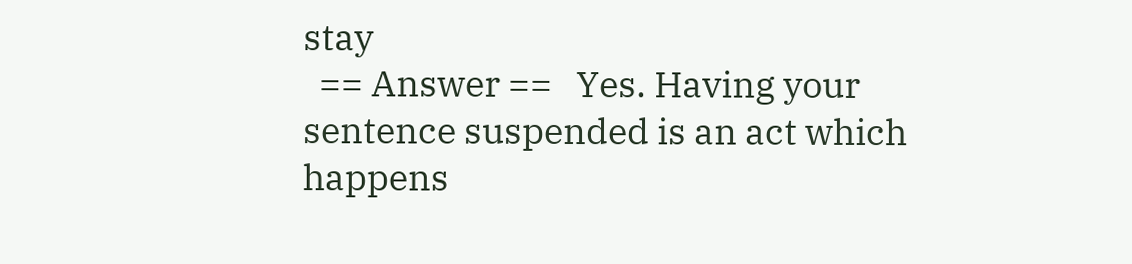stay
  == Answer ==   Yes. Having your sentence suspended is an act which happens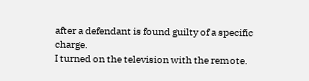after a defendant is found guilty of a specific charge.
I turned on the television with the remote.